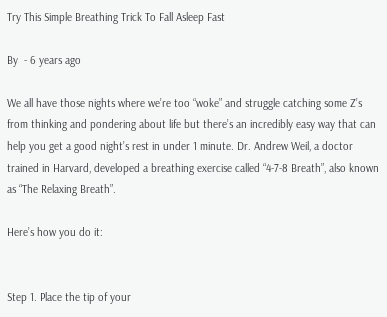Try This Simple Breathing Trick To Fall Asleep Fast

By  - 6 years ago

We all have those nights where we’re too “woke” and struggle catching some Z’s from thinking and pondering about life but there’s an incredibly easy way that can help you get a good night’s rest in under 1 minute. Dr. Andrew Weil, a doctor trained in Harvard, developed a breathing exercise called “4-7-8 Breath”, also known as “The Relaxing Breath”.

Here’s how you do it:


Step 1. Place the tip of your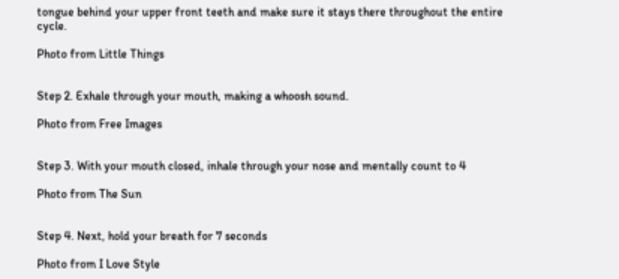tongue behind your upper front teeth and make sure it stays there throughout the entire cycle.

Photo from Little Things


Step 2. Exhale through your mouth, making a whoosh sound.

Photo from Free Images


Step 3. With your mouth closed, inhale through your nose and mentally count to 4

Photo from The Sun


Step 4. Next, hold your breath for 7 seconds

Photo from I Love Style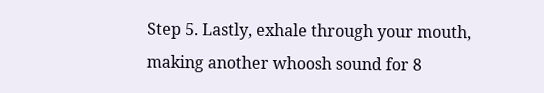Step 5. Lastly, exhale through your mouth, making another whoosh sound for 8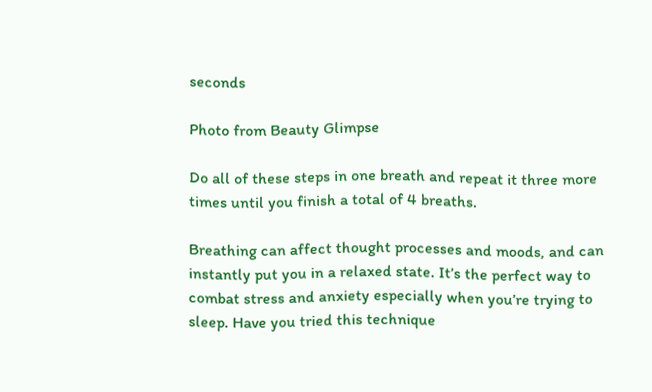seconds

Photo from Beauty Glimpse

Do all of these steps in one breath and repeat it three more times until you finish a total of 4 breaths.

Breathing can affect thought processes and moods, and can instantly put you in a relaxed state. It’s the perfect way to combat stress and anxiety especially when you’re trying to sleep. Have you tried this technique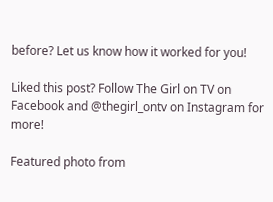before? Let us know how it worked for you!

Liked this post? Follow The Girl on TV on Facebook and @thegirl_ontv on Instagram for more!

Featured photo from